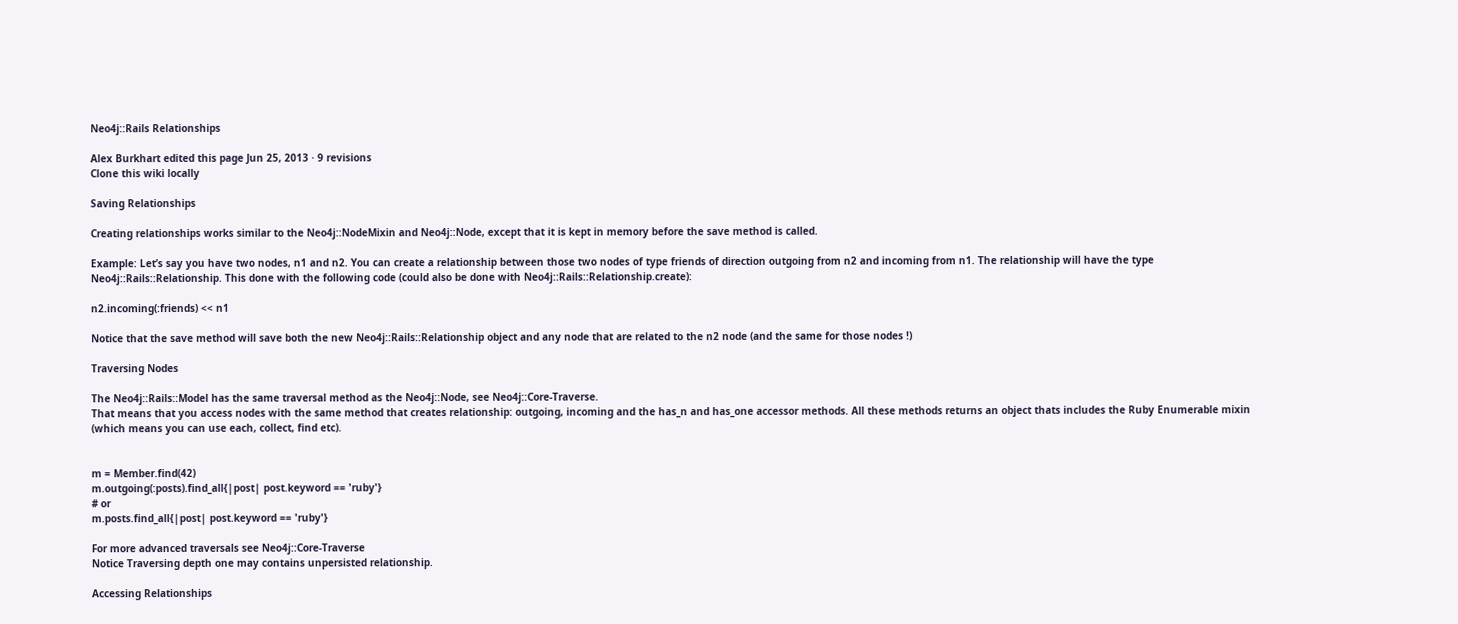Neo4j::Rails Relationships

Alex Burkhart edited this page Jun 25, 2013 · 9 revisions
Clone this wiki locally

Saving Relationships

Creating relationships works similar to the Neo4j::NodeMixin and Neo4j::Node, except that it is kept in memory before the save method is called.

Example: Let’s say you have two nodes, n1 and n2. You can create a relationship between those two nodes of type friends of direction outgoing from n2 and incoming from n1. The relationship will have the type Neo4j::Rails::Relationship. This done with the following code (could also be done with Neo4j::Rails::Relationship.create):

n2.incoming(:friends) << n1

Notice that the save method will save both the new Neo4j::Rails::Relationship object and any node that are related to the n2 node (and the same for those nodes !)

Traversing Nodes

The Neo4j::Rails::Model has the same traversal method as the Neo4j::Node, see Neo4j::Core-Traverse.
That means that you access nodes with the same method that creates relationship: outgoing, incoming and the has_n and has_one accessor methods. All these methods returns an object thats includes the Ruby Enumerable mixin (which means you can use each, collect, find etc).


m = Member.find(42)
m.outgoing(:posts).find_all{|post| post.keyword == 'ruby'}
# or
m.posts.find_all{|post| post.keyword == 'ruby'}

For more advanced traversals see Neo4j::Core-Traverse
Notice Traversing depth one may contains unpersisted relationship.

Accessing Relationships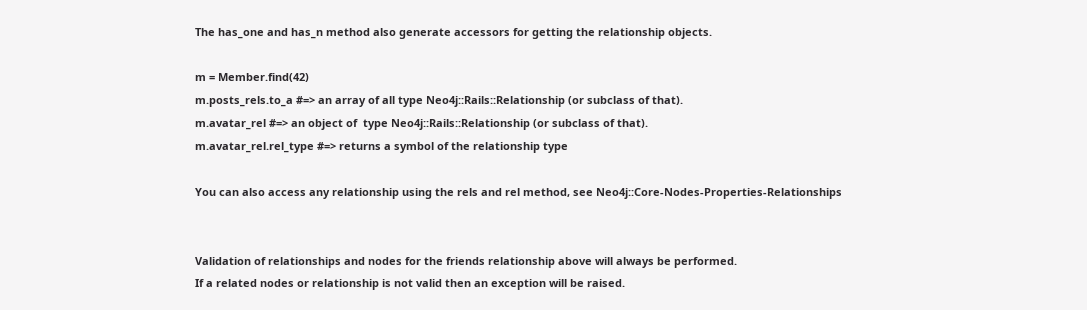The has_one and has_n method also generate accessors for getting the relationship objects.

m = Member.find(42)
m.posts_rels.to_a #=> an array of all type Neo4j::Rails::Relationship (or subclass of that).
m.avatar_rel #=> an object of  type Neo4j::Rails::Relationship (or subclass of that).
m.avatar_rel.rel_type #=> returns a symbol of the relationship type

You can also access any relationship using the rels and rel method, see Neo4j::Core-Nodes-Properties-Relationships


Validation of relationships and nodes for the friends relationship above will always be performed.
If a related nodes or relationship is not valid then an exception will be raised.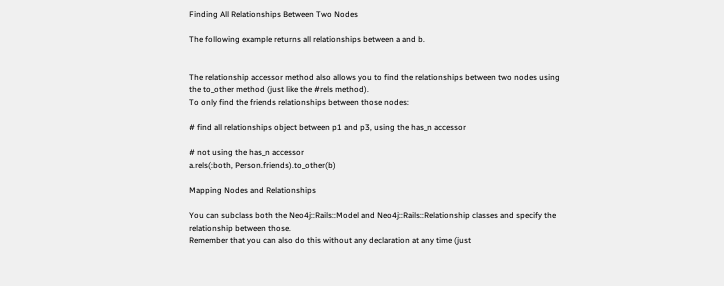Finding All Relationships Between Two Nodes

The following example returns all relationships between a and b.


The relationship accessor method also allows you to find the relationships between two nodes using the to_other method (just like the #rels method).
To only find the friends relationships between those nodes:

# find all relationships object between p1 and p3, using the has_n accessor

# not using the has_n accessor
a.rels(:both, Person.friends).to_other(b)

Mapping Nodes and Relationships

You can subclass both the Neo4j::Rails::Model and Neo4j::Rails::Relationship classes and specify the relationship between those.
Remember that you can also do this without any declaration at any time (just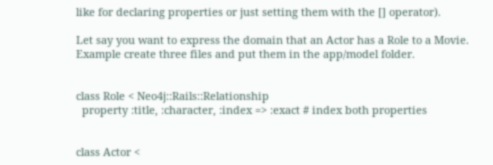like for declaring properties or just setting them with the [] operator).

Let say you want to express the domain that an Actor has a Role to a Movie.
Example create three files and put them in the app/model folder.


class Role < Neo4j::Rails::Relationship
  property :title, :character, :index => :exact # index both properties


class Actor <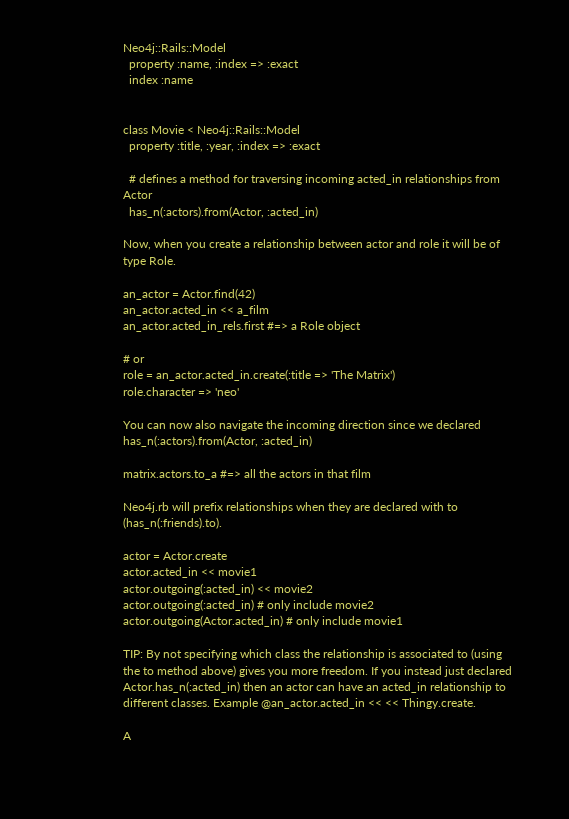Neo4j::Rails::Model
  property :name, :index => :exact
  index :name


class Movie < Neo4j::Rails::Model
  property :title, :year, :index => :exact

  # defines a method for traversing incoming acted_in relationships from Actor
  has_n(:actors).from(Actor, :acted_in)

Now, when you create a relationship between actor and role it will be of type Role.

an_actor = Actor.find(42)
an_actor.acted_in << a_film
an_actor.acted_in_rels.first #=> a Role object

# or
role = an_actor.acted_in.create(:title => 'The Matrix')
role.character => 'neo'

You can now also navigate the incoming direction since we declared has_n(:actors).from(Actor, :acted_in)

matrix.actors.to_a #=> all the actors in that film

Neo4j.rb will prefix relationships when they are declared with to (has_n(:friends).to).

actor = Actor.create
actor.acted_in << movie1
actor.outgoing(:acted_in) << movie2
actor.outgoing(:acted_in) # only include movie2
actor.outgoing(Actor.acted_in) # only include movie1

TIP: By not specifying which class the relationship is associated to (using the to method above) gives you more freedom. If you instead just declared Actor.has_n(:acted_in) then an actor can have an acted_in relationship to different classes. Example @an_actor.acted_in << << Thingy.create.

A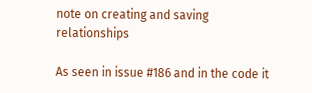note on creating and saving relationships

As seen in issue #186 and in the code it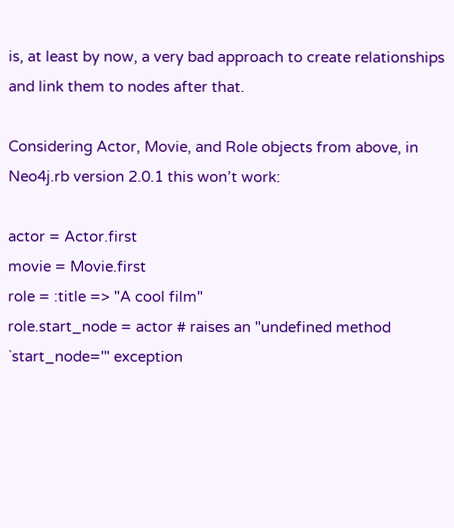is, at least by now, a very bad approach to create relationships and link them to nodes after that.

Considering Actor, Movie, and Role objects from above, in Neo4j.rb version 2.0.1 this won’t work:

actor = Actor.first
movie = Movie.first
role = :title => "A cool film"
role.start_node = actor # raises an "undefined method `start_node='" exception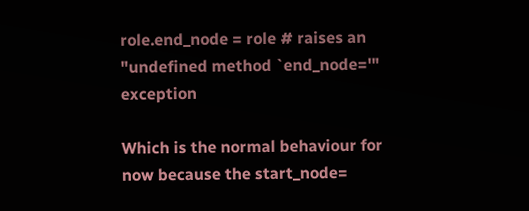role.end_node = role # raises an "undefined method `end_node='" exception

Which is the normal behaviour for now because the start_node=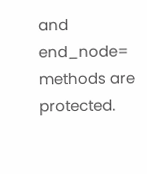and end_node= methods are protected.